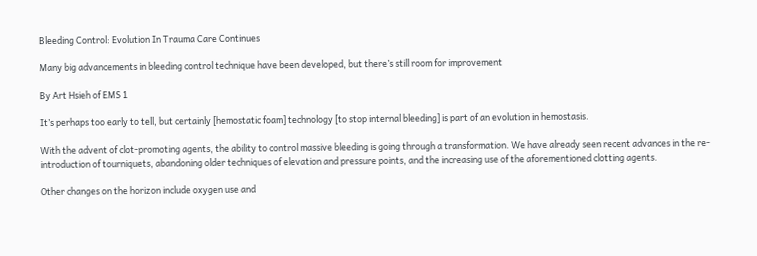Bleeding Control: Evolution In Trauma Care Continues

Many big advancements in bleeding control technique have been developed, but there’s still room for improvement

By Art Hsieh of EMS 1

It’s perhaps too early to tell, but certainly [hemostatic foam] technology [to stop internal bleeding] is part of an evolution in hemostasis.

With the advent of clot-promoting agents, the ability to control massive bleeding is going through a transformation. We have already seen recent advances in the re-introduction of tourniquets, abandoning older techniques of elevation and pressure points, and the increasing use of the aforementioned clotting agents.

Other changes on the horizon include oxygen use and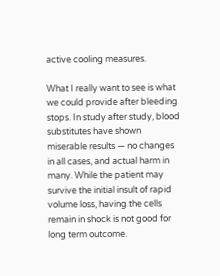active cooling measures.

What I really want to see is what we could provide after bleeding stops. In study after study, blood substitutes have shown miserable results — no changes in all cases, and actual harm in many. While the patient may survive the initial insult of rapid volume loss, having the cells remain in shock is not good for long term outcome.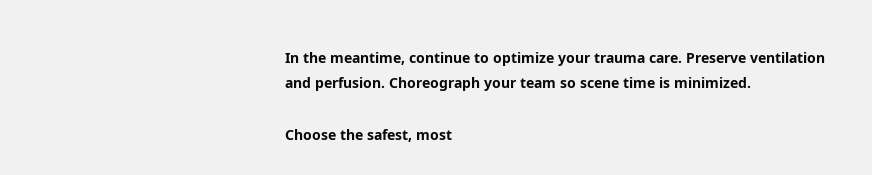In the meantime, continue to optimize your trauma care. Preserve ventilation and perfusion. Choreograph your team so scene time is minimized.

Choose the safest, most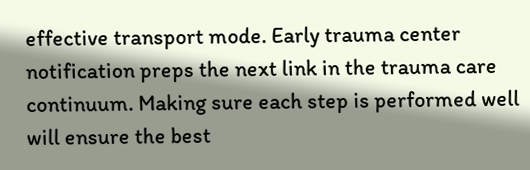effective transport mode. Early trauma center notification preps the next link in the trauma care continuum. Making sure each step is performed well will ensure the best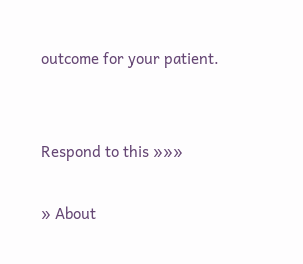outcome for your patient.


Respond to this »»»

» About